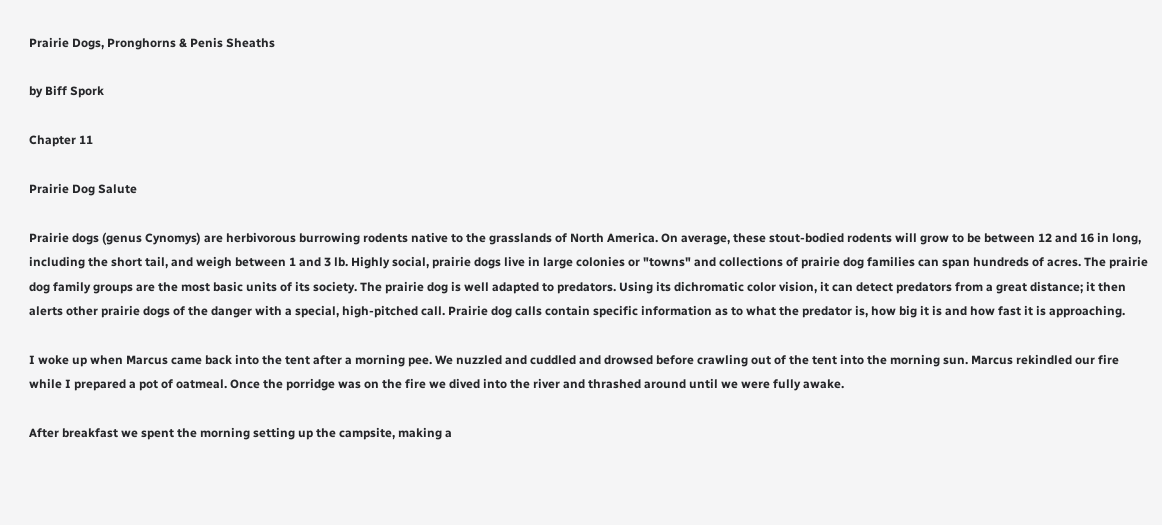Prairie Dogs, Pronghorns & Penis Sheaths

by Biff Spork

Chapter 11

Prairie Dog Salute

Prairie dogs (genus Cynomys) are herbivorous burrowing rodents native to the grasslands of North America. On average, these stout-bodied rodents will grow to be between 12 and 16 in long, including the short tail, and weigh between 1 and 3 lb. Highly social, prairie dogs live in large colonies or "towns" and collections of prairie dog families can span hundreds of acres. The prairie dog family groups are the most basic units of its society. The prairie dog is well adapted to predators. Using its dichromatic color vision, it can detect predators from a great distance; it then alerts other prairie dogs of the danger with a special, high-pitched call. Prairie dog calls contain specific information as to what the predator is, how big it is and how fast it is approaching.

I woke up when Marcus came back into the tent after a morning pee. We nuzzled and cuddled and drowsed before crawling out of the tent into the morning sun. Marcus rekindled our fire while I prepared a pot of oatmeal. Once the porridge was on the fire we dived into the river and thrashed around until we were fully awake.

After breakfast we spent the morning setting up the campsite, making a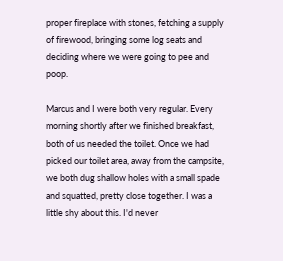proper fireplace with stones, fetching a supply of firewood, bringing some log seats and deciding where we were going to pee and poop.

Marcus and I were both very regular. Every morning shortly after we finished breakfast, both of us needed the toilet. Once we had picked our toilet area, away from the campsite, we both dug shallow holes with a small spade and squatted, pretty close together. I was a little shy about this. I'd never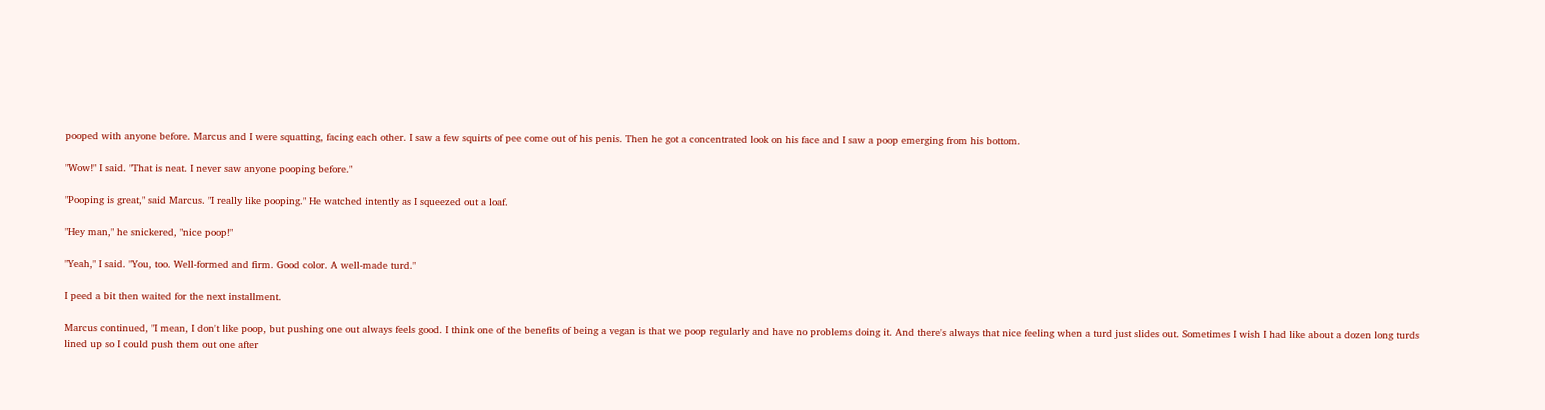pooped with anyone before. Marcus and I were squatting, facing each other. I saw a few squirts of pee come out of his penis. Then he got a concentrated look on his face and I saw a poop emerging from his bottom.

"Wow!" I said. "That is neat. I never saw anyone pooping before."

"Pooping is great," said Marcus. "I really like pooping." He watched intently as I squeezed out a loaf.

"Hey man," he snickered, "nice poop!"

"Yeah," I said. "You, too. Well-formed and firm. Good color. A well-made turd."

I peed a bit then waited for the next installment.

Marcus continued, "I mean, I don't like poop, but pushing one out always feels good. I think one of the benefits of being a vegan is that we poop regularly and have no problems doing it. And there's always that nice feeling when a turd just slides out. Sometimes I wish I had like about a dozen long turds lined up so I could push them out one after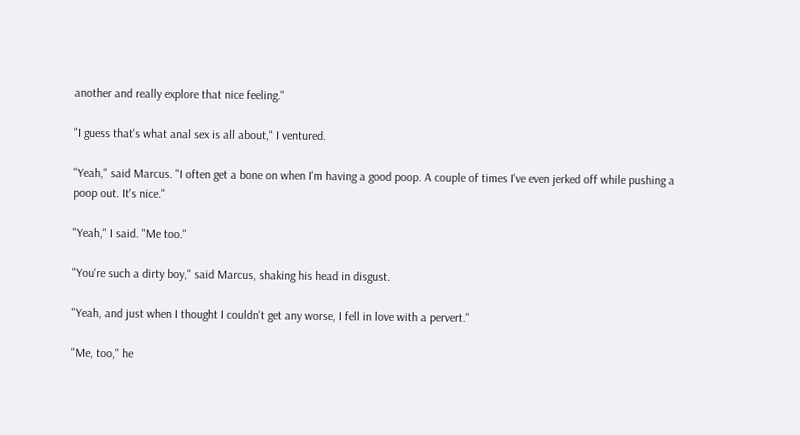another and really explore that nice feeling."

"I guess that's what anal sex is all about," I ventured.

"Yeah," said Marcus. "I often get a bone on when I'm having a good poop. A couple of times I've even jerked off while pushing a poop out. It's nice."

"Yeah," I said. "Me too."

"You're such a dirty boy," said Marcus, shaking his head in disgust.

"Yeah, and just when I thought I couldn't get any worse, I fell in love with a pervert."

"Me, too," he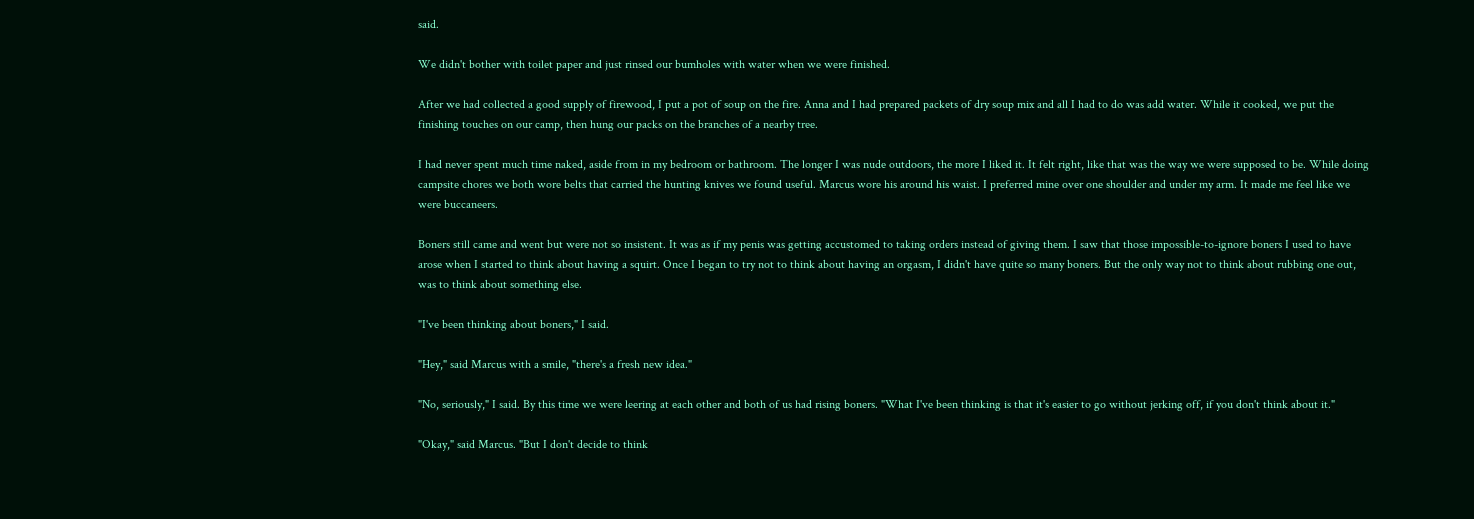said.

We didn't bother with toilet paper and just rinsed our bumholes with water when we were finished.

After we had collected a good supply of firewood, I put a pot of soup on the fire. Anna and I had prepared packets of dry soup mix and all I had to do was add water. While it cooked, we put the finishing touches on our camp, then hung our packs on the branches of a nearby tree.

I had never spent much time naked, aside from in my bedroom or bathroom. The longer I was nude outdoors, the more I liked it. It felt right, like that was the way we were supposed to be. While doing campsite chores we both wore belts that carried the hunting knives we found useful. Marcus wore his around his waist. I preferred mine over one shoulder and under my arm. It made me feel like we were buccaneers.

Boners still came and went but were not so insistent. It was as if my penis was getting accustomed to taking orders instead of giving them. I saw that those impossible-to-ignore boners I used to have arose when I started to think about having a squirt. Once I began to try not to think about having an orgasm, I didn't have quite so many boners. But the only way not to think about rubbing one out, was to think about something else.

"I've been thinking about boners," I said.

"Hey," said Marcus with a smile, "there's a fresh new idea."

"No, seriously," I said. By this time we were leering at each other and both of us had rising boners. "What I've been thinking is that it's easier to go without jerking off, if you don't think about it."

"Okay," said Marcus. "But I don't decide to think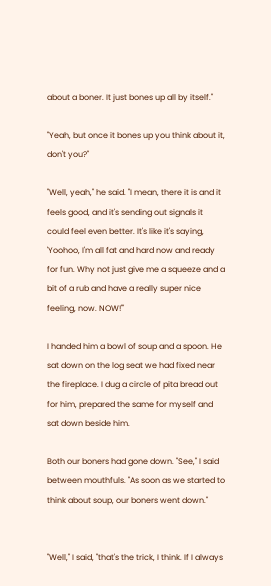about a boner. It just bones up all by itself."

"Yeah, but once it bones up you think about it, don't you?"

"Well, yeah," he said. "I mean, there it is and it feels good, and it's sending out signals it could feel even better. It's like it's saying, 'Yoohoo, I'm all fat and hard now and ready for fun. Why not just give me a squeeze and a bit of a rub and have a really super nice feeling, now. NOW!'"

I handed him a bowl of soup and a spoon. He sat down on the log seat we had fixed near the fireplace. I dug a circle of pita bread out for him, prepared the same for myself and sat down beside him.

Both our boners had gone down. "See," I said between mouthfuls. "As soon as we started to think about soup, our boners went down."


"Well," I said, "that's the trick, I think. If I always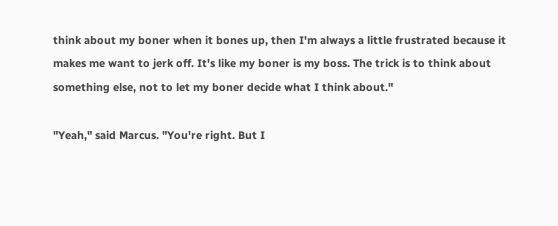think about my boner when it bones up, then I'm always a little frustrated because it makes me want to jerk off. It's like my boner is my boss. The trick is to think about something else, not to let my boner decide what I think about."

"Yeah," said Marcus. "You're right. But I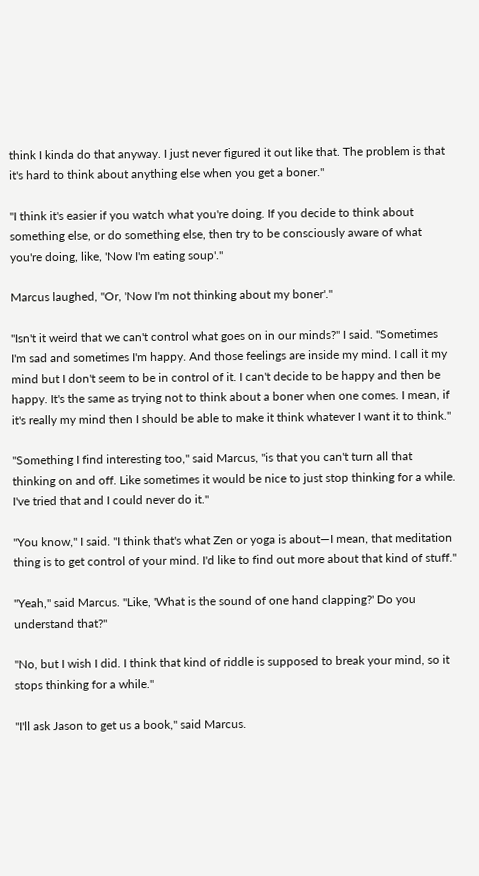think I kinda do that anyway. I just never figured it out like that. The problem is that it's hard to think about anything else when you get a boner."

"I think it's easier if you watch what you're doing. If you decide to think about something else, or do something else, then try to be consciously aware of what you're doing, like, 'Now I'm eating soup'."

Marcus laughed, "Or, 'Now I'm not thinking about my boner'."

"Isn't it weird that we can't control what goes on in our minds?" I said. "Sometimes I'm sad and sometimes I'm happy. And those feelings are inside my mind. I call it my mind but I don't seem to be in control of it. I can't decide to be happy and then be happy. It's the same as trying not to think about a boner when one comes. I mean, if it's really my mind then I should be able to make it think whatever I want it to think."

"Something I find interesting too," said Marcus, "is that you can't turn all that thinking on and off. Like sometimes it would be nice to just stop thinking for a while. I've tried that and I could never do it."

"You know," I said. "I think that's what Zen or yoga is about—I mean, that meditation thing is to get control of your mind. I'd like to find out more about that kind of stuff."

"Yeah," said Marcus. "Like, 'What is the sound of one hand clapping?' Do you understand that?"

"No, but I wish I did. I think that kind of riddle is supposed to break your mind, so it stops thinking for a while."

"I'll ask Jason to get us a book," said Marcus.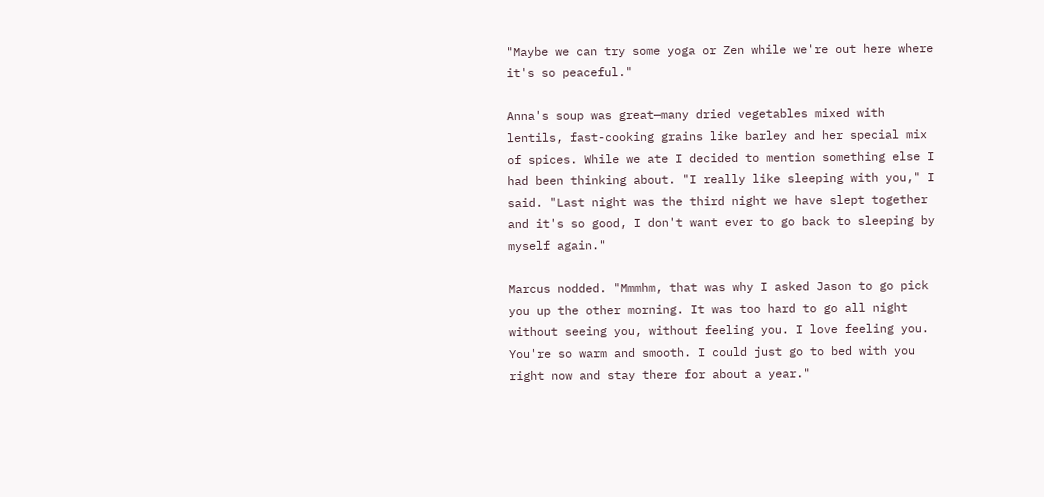"Maybe we can try some yoga or Zen while we're out here where it's so peaceful."

Anna's soup was great—many dried vegetables mixed with lentils, fast-cooking grains like barley and her special mix of spices. While we ate I decided to mention something else I had been thinking about. "I really like sleeping with you," I said. "Last night was the third night we have slept together and it's so good, I don't want ever to go back to sleeping by myself again."

Marcus nodded. "Mmmhm, that was why I asked Jason to go pick you up the other morning. It was too hard to go all night without seeing you, without feeling you. I love feeling you. You're so warm and smooth. I could just go to bed with you right now and stay there for about a year."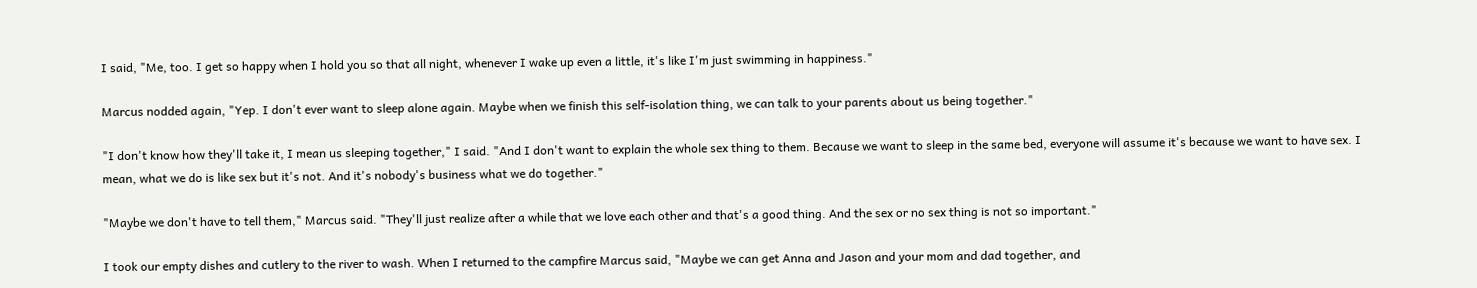I said, "Me, too. I get so happy when I hold you so that all night, whenever I wake up even a little, it's like I'm just swimming in happiness."

Marcus nodded again, "Yep. I don't ever want to sleep alone again. Maybe when we finish this self-isolation thing, we can talk to your parents about us being together."

"I don't know how they'll take it, I mean us sleeping together," I said. "And I don't want to explain the whole sex thing to them. Because we want to sleep in the same bed, everyone will assume it's because we want to have sex. I mean, what we do is like sex but it's not. And it's nobody's business what we do together."

"Maybe we don't have to tell them," Marcus said. "They'll just realize after a while that we love each other and that's a good thing. And the sex or no sex thing is not so important."

I took our empty dishes and cutlery to the river to wash. When I returned to the campfire Marcus said, "Maybe we can get Anna and Jason and your mom and dad together, and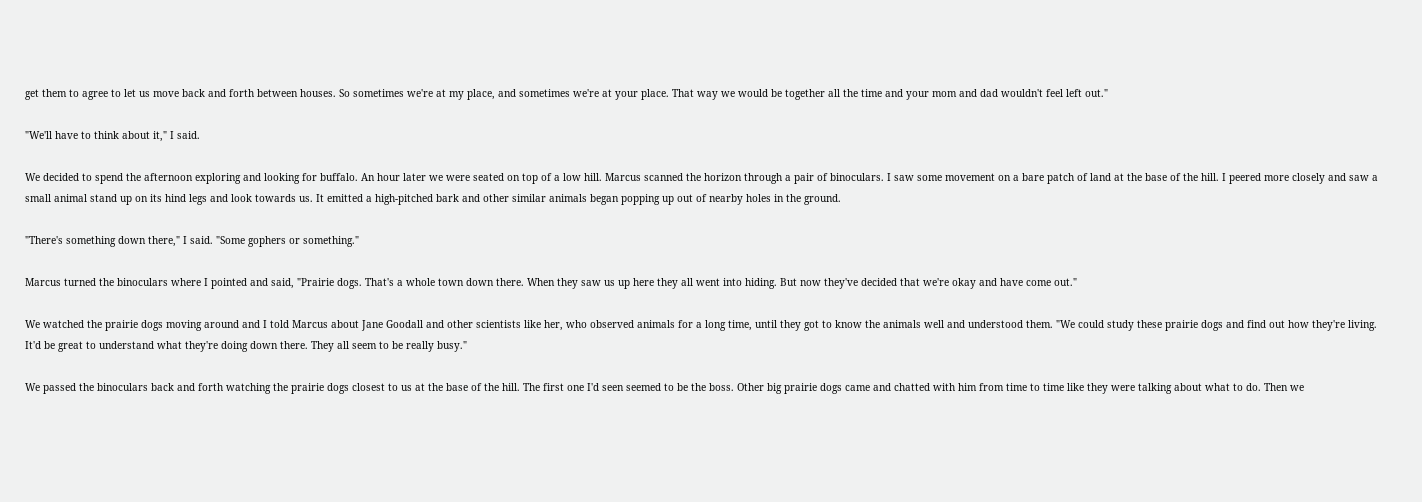get them to agree to let us move back and forth between houses. So sometimes we're at my place, and sometimes we're at your place. That way we would be together all the time and your mom and dad wouldn't feel left out."

"We'll have to think about it," I said.

We decided to spend the afternoon exploring and looking for buffalo. An hour later we were seated on top of a low hill. Marcus scanned the horizon through a pair of binoculars. I saw some movement on a bare patch of land at the base of the hill. I peered more closely and saw a small animal stand up on its hind legs and look towards us. It emitted a high-pitched bark and other similar animals began popping up out of nearby holes in the ground.

"There's something down there," I said. "Some gophers or something."

Marcus turned the binoculars where I pointed and said, "Prairie dogs. That's a whole town down there. When they saw us up here they all went into hiding. But now they've decided that we're okay and have come out."

We watched the prairie dogs moving around and I told Marcus about Jane Goodall and other scientists like her, who observed animals for a long time, until they got to know the animals well and understood them. "We could study these prairie dogs and find out how they're living. It'd be great to understand what they're doing down there. They all seem to be really busy."

We passed the binoculars back and forth watching the prairie dogs closest to us at the base of the hill. The first one I'd seen seemed to be the boss. Other big prairie dogs came and chatted with him from time to time like they were talking about what to do. Then we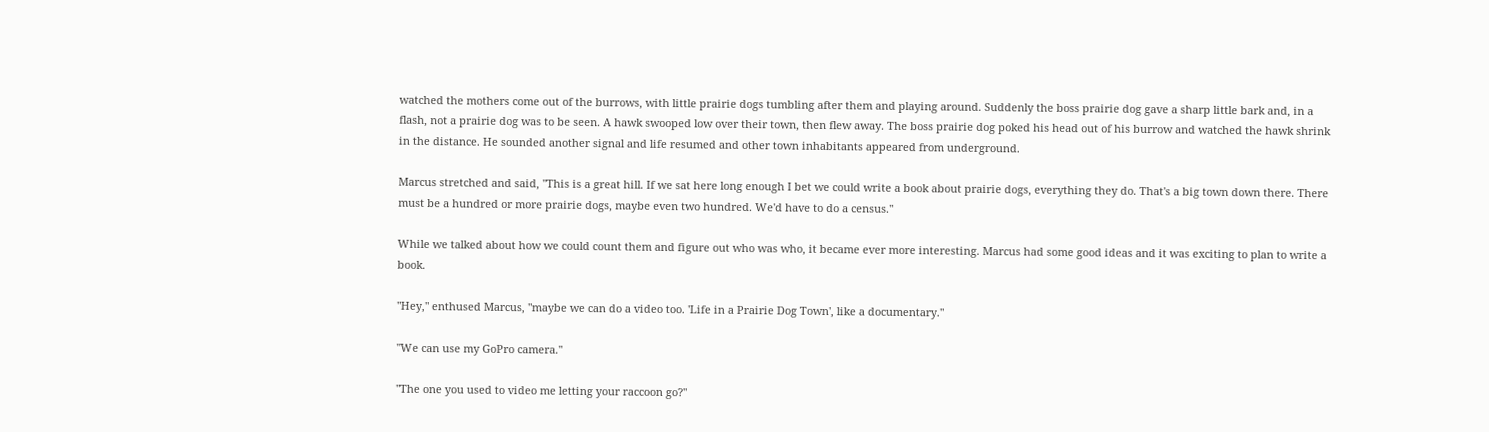watched the mothers come out of the burrows, with little prairie dogs tumbling after them and playing around. Suddenly the boss prairie dog gave a sharp little bark and, in a flash, not a prairie dog was to be seen. A hawk swooped low over their town, then flew away. The boss prairie dog poked his head out of his burrow and watched the hawk shrink in the distance. He sounded another signal and life resumed and other town inhabitants appeared from underground.

Marcus stretched and said, "This is a great hill. If we sat here long enough I bet we could write a book about prairie dogs, everything they do. That's a big town down there. There must be a hundred or more prairie dogs, maybe even two hundred. We'd have to do a census."

While we talked about how we could count them and figure out who was who, it became ever more interesting. Marcus had some good ideas and it was exciting to plan to write a book.

"Hey," enthused Marcus, "maybe we can do a video too. 'Life in a Prairie Dog Town', like a documentary."

"We can use my GoPro camera."

"The one you used to video me letting your raccoon go?"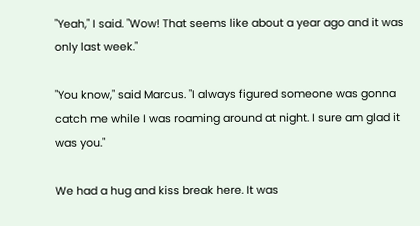"Yeah," I said. "Wow! That seems like about a year ago and it was only last week."

"You know," said Marcus. "I always figured someone was gonna catch me while I was roaming around at night. I sure am glad it was you."

We had a hug and kiss break here. It was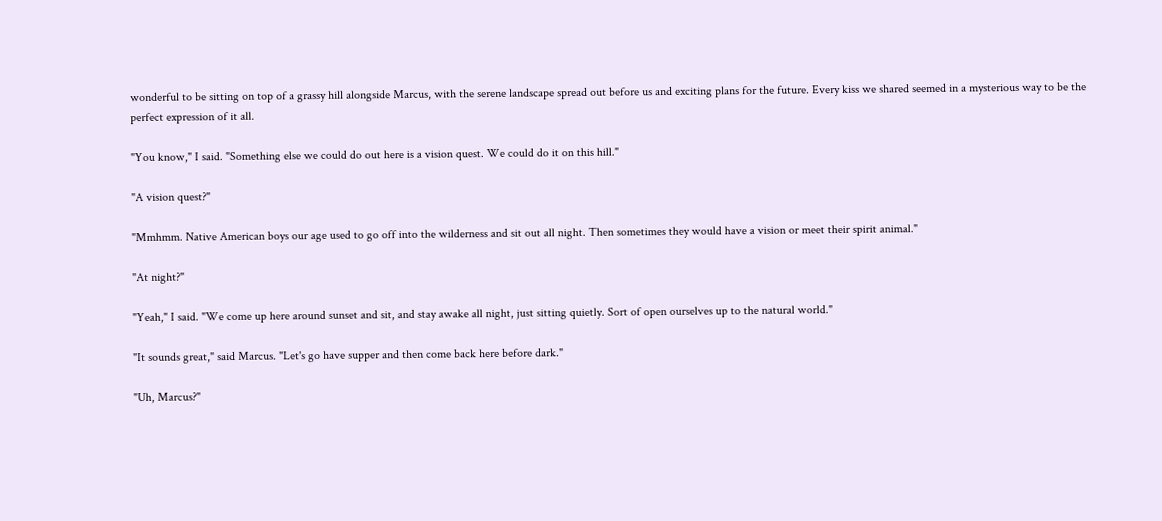wonderful to be sitting on top of a grassy hill alongside Marcus, with the serene landscape spread out before us and exciting plans for the future. Every kiss we shared seemed in a mysterious way to be the perfect expression of it all.

"You know," I said. "Something else we could do out here is a vision quest. We could do it on this hill."

"A vision quest?"

"Mmhmm. Native American boys our age used to go off into the wilderness and sit out all night. Then sometimes they would have a vision or meet their spirit animal."

"At night?"

"Yeah," I said. "We come up here around sunset and sit, and stay awake all night, just sitting quietly. Sort of open ourselves up to the natural world."

"It sounds great," said Marcus. "Let's go have supper and then come back here before dark."

"Uh, Marcus?"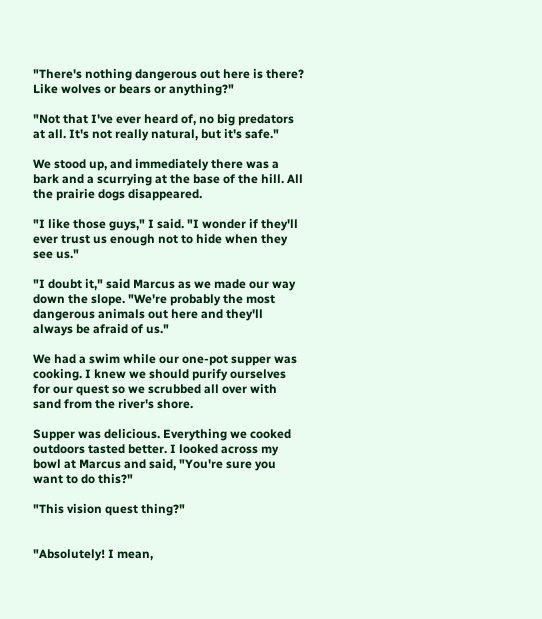"There's nothing dangerous out here is there? Like wolves or bears or anything?"

"Not that I've ever heard of, no big predators at all. It's not really natural, but it's safe."

We stood up, and immediately there was a bark and a scurrying at the base of the hill. All the prairie dogs disappeared.

"I like those guys," I said. "I wonder if they'll ever trust us enough not to hide when they see us."

"I doubt it," said Marcus as we made our way down the slope. "We're probably the most dangerous animals out here and they'll always be afraid of us."

We had a swim while our one-pot supper was cooking. I knew we should purify ourselves for our quest so we scrubbed all over with sand from the river's shore.

Supper was delicious. Everything we cooked outdoors tasted better. I looked across my bowl at Marcus and said, "You're sure you want to do this?"

"This vision quest thing?"


"Absolutely! I mean,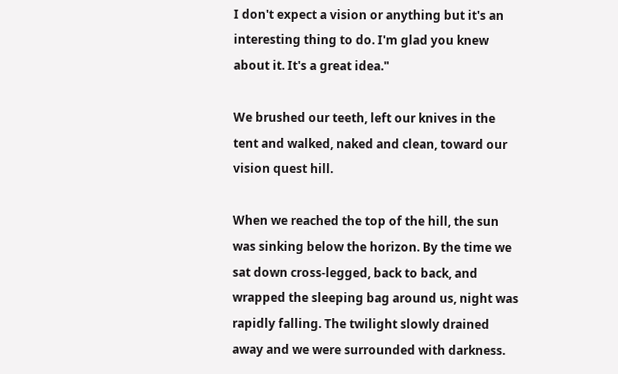I don't expect a vision or anything but it's an interesting thing to do. I'm glad you knew about it. It's a great idea."

We brushed our teeth, left our knives in the tent and walked, naked and clean, toward our vision quest hill.

When we reached the top of the hill, the sun was sinking below the horizon. By the time we sat down cross-legged, back to back, and wrapped the sleeping bag around us, night was rapidly falling. The twilight slowly drained away and we were surrounded with darkness.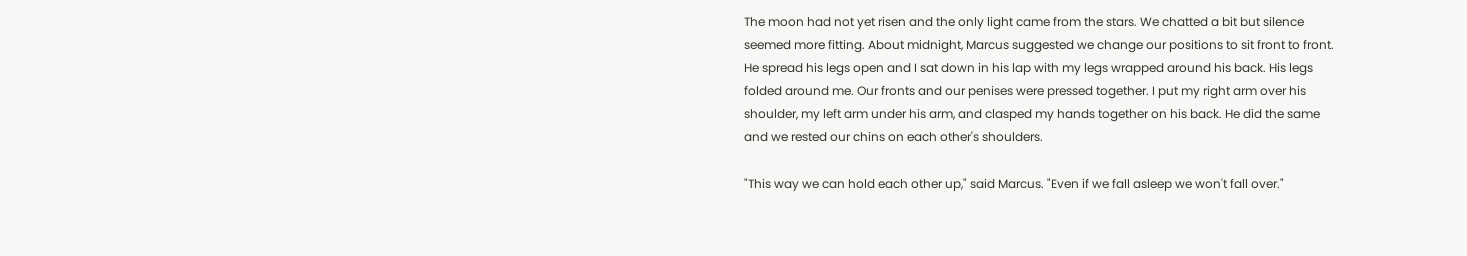The moon had not yet risen and the only light came from the stars. We chatted a bit but silence seemed more fitting. About midnight, Marcus suggested we change our positions to sit front to front. He spread his legs open and I sat down in his lap with my legs wrapped around his back. His legs folded around me. Our fronts and our penises were pressed together. I put my right arm over his shoulder, my left arm under his arm, and clasped my hands together on his back. He did the same and we rested our chins on each other's shoulders.

"This way we can hold each other up," said Marcus. "Even if we fall asleep we won't fall over."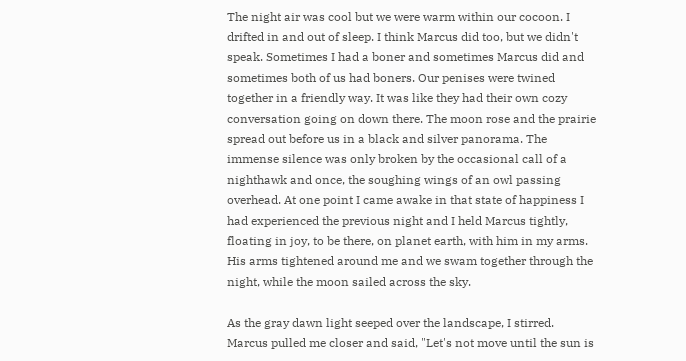The night air was cool but we were warm within our cocoon. I drifted in and out of sleep. I think Marcus did too, but we didn't speak. Sometimes I had a boner and sometimes Marcus did and sometimes both of us had boners. Our penises were twined together in a friendly way. It was like they had their own cozy conversation going on down there. The moon rose and the prairie spread out before us in a black and silver panorama. The immense silence was only broken by the occasional call of a nighthawk and once, the soughing wings of an owl passing overhead. At one point I came awake in that state of happiness I had experienced the previous night and I held Marcus tightly, floating in joy, to be there, on planet earth, with him in my arms. His arms tightened around me and we swam together through the night, while the moon sailed across the sky.

As the gray dawn light seeped over the landscape, I stirred. Marcus pulled me closer and said, "Let's not move until the sun is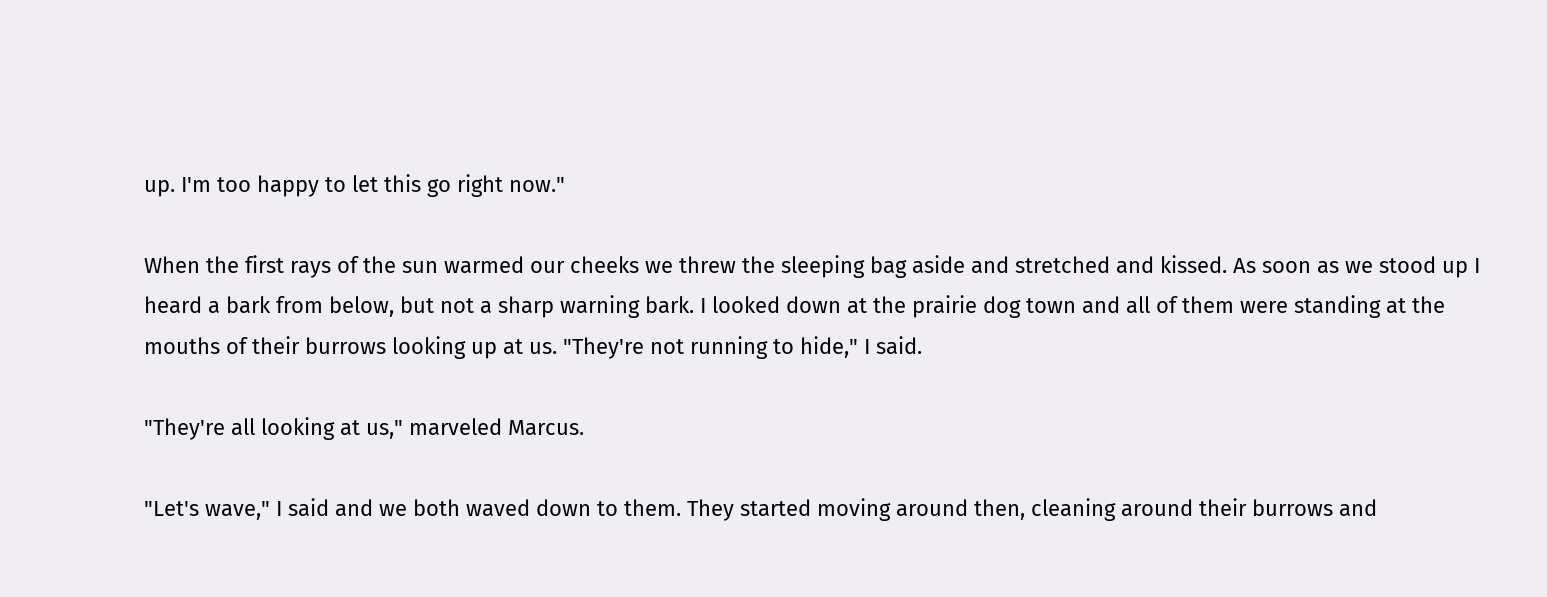up. I'm too happy to let this go right now."

When the first rays of the sun warmed our cheeks we threw the sleeping bag aside and stretched and kissed. As soon as we stood up I heard a bark from below, but not a sharp warning bark. I looked down at the prairie dog town and all of them were standing at the mouths of their burrows looking up at us. "They're not running to hide," I said.

"They're all looking at us," marveled Marcus.

"Let's wave," I said and we both waved down to them. They started moving around then, cleaning around their burrows and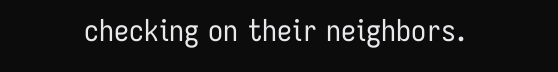checking on their neighbors.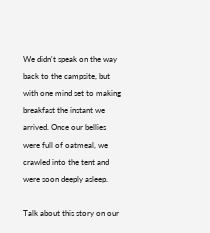We didn't speak on the way back to the campsite, but with one mind set to making breakfast the instant we arrived. Once our bellies were full of oatmeal, we crawled into the tent and were soon deeply asleep.

Talk about this story on our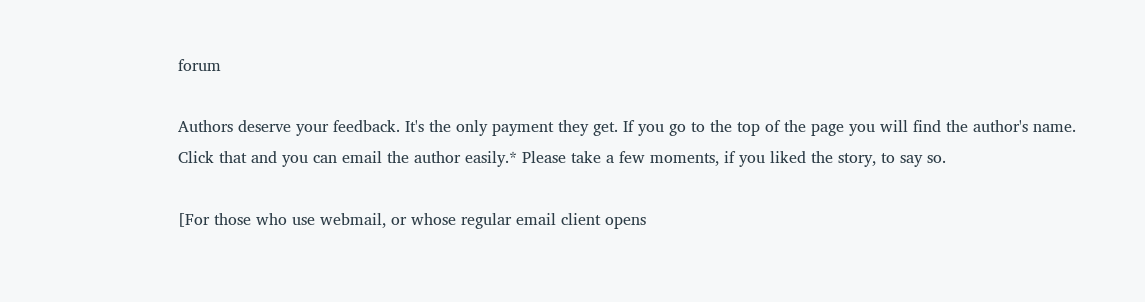forum

Authors deserve your feedback. It's the only payment they get. If you go to the top of the page you will find the author's name. Click that and you can email the author easily.* Please take a few moments, if you liked the story, to say so.

[For those who use webmail, or whose regular email client opens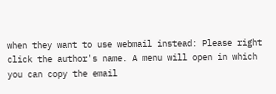when they want to use webmail instead: Please right click the author's name. A menu will open in which you can copy the email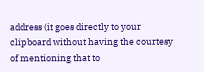address (it goes directly to your clipboard without having the courtesy of mentioning that to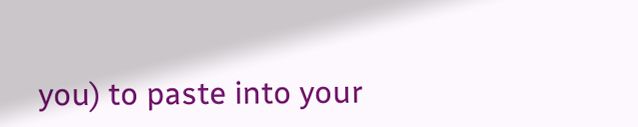you) to paste into your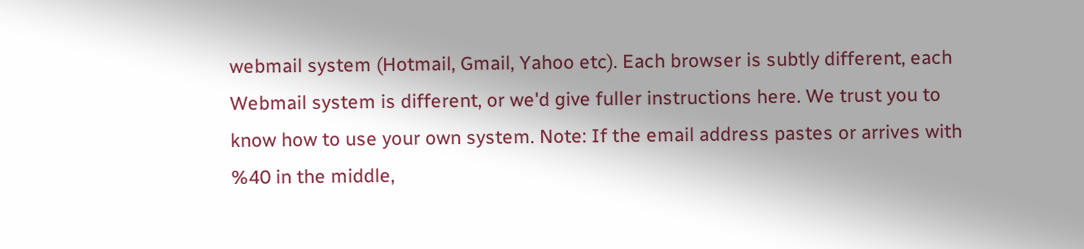webmail system (Hotmail, Gmail, Yahoo etc). Each browser is subtly different, each Webmail system is different, or we'd give fuller instructions here. We trust you to know how to use your own system. Note: If the email address pastes or arrives with %40 in the middle,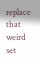replace that weird set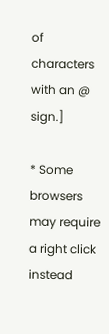of characters with an @ sign.]

* Some browsers may require a right click instead